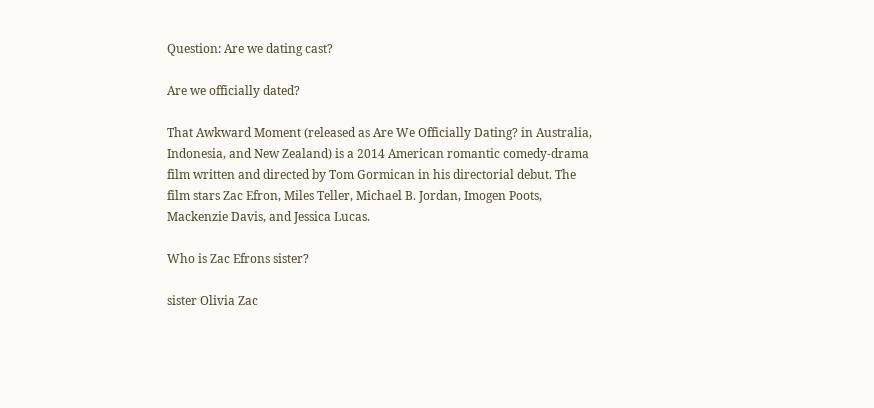Question: Are we dating cast?

Are we officially dated?

That Awkward Moment (released as Are We Officially Dating? in Australia, Indonesia, and New Zealand) is a 2014 American romantic comedy-drama film written and directed by Tom Gormican in his directorial debut. The film stars Zac Efron, Miles Teller, Michael B. Jordan, Imogen Poots, Mackenzie Davis, and Jessica Lucas.

Who is Zac Efrons sister?

sister Olivia Zac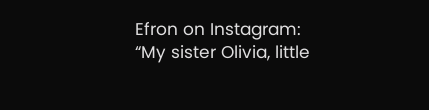Efron on Instagram: “My sister Olivia, little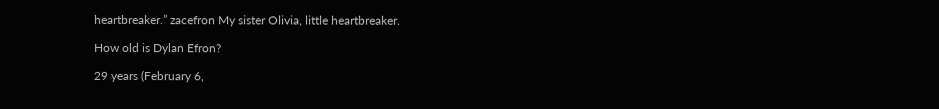heartbreaker.” zacefron My sister Olivia, little heartbreaker.

How old is Dylan Efron?

29 years (February 6,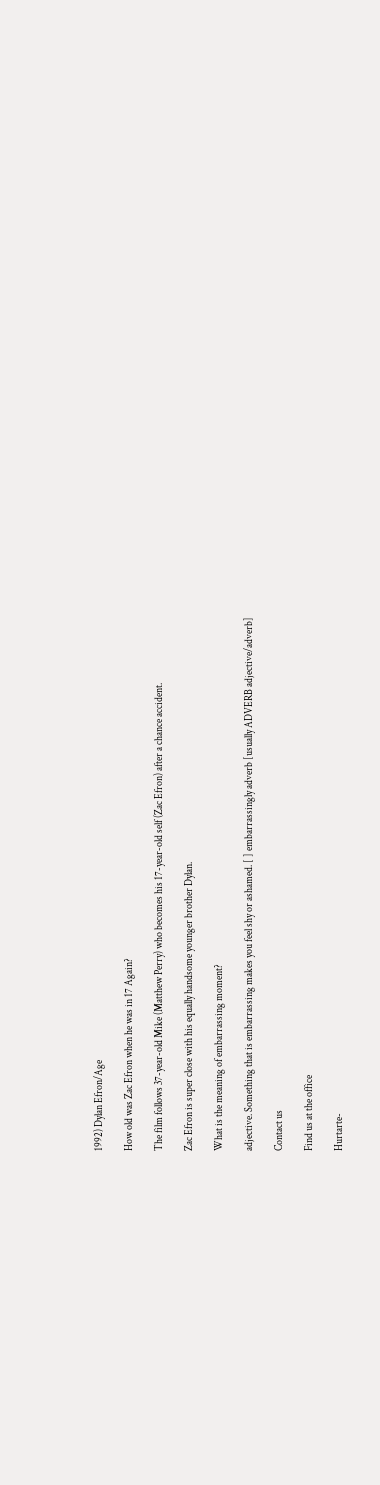1992) Dylan Efron/Age

How old was Zac Efron when he was in 17 Again?

The film follows 37-year-old Mike (Matthew Perry) who becomes his 17-year-old self (Zac Efron) after a chance accident.

Zac Efron is super close with his equally handsome younger brother Dylan.

What is the meaning of embarrassing moment?

adjective. Something that is embarrassing makes you feel shy or ashamed. [ ] embarrassingly adverb [usually ADVERB adjective/adverb]

Contact us

Find us at the office

Hurtarte-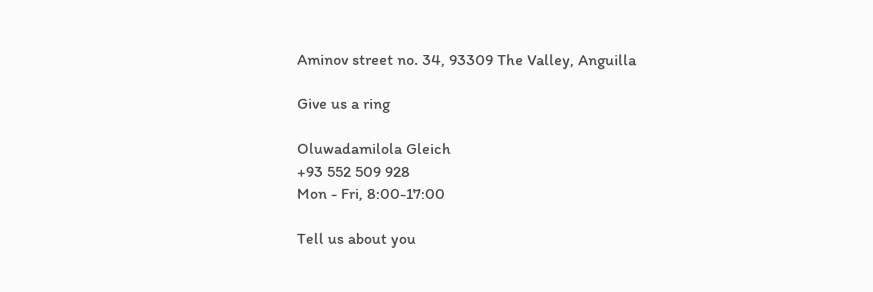Aminov street no. 34, 93309 The Valley, Anguilla

Give us a ring

Oluwadamilola Gleich
+93 552 509 928
Mon - Fri, 8:00-17:00

Tell us about you